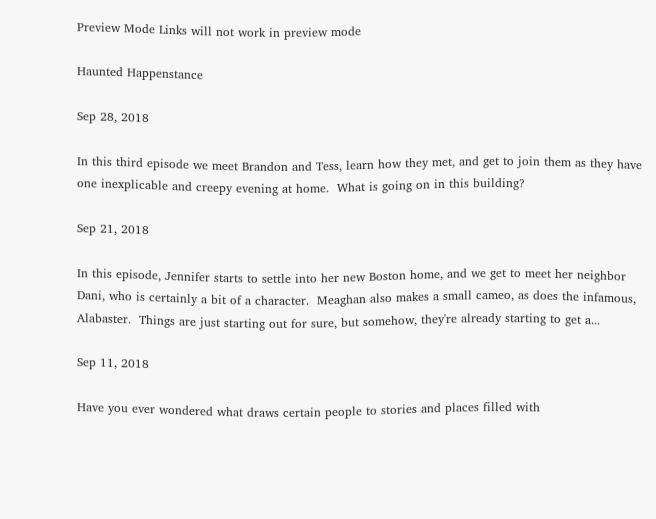Preview Mode Links will not work in preview mode

Haunted Happenstance

Sep 28, 2018

In this third episode we meet Brandon and Tess, learn how they met, and get to join them as they have one inexplicable and creepy evening at home.  What is going on in this building?

Sep 21, 2018

In this episode, Jennifer starts to settle into her new Boston home, and we get to meet her neighbor Dani, who is certainly a bit of a character.  Meaghan also makes a small cameo, as does the infamous, Alabaster.  Things are just starting out for sure, but somehow, they're already starting to get a...

Sep 11, 2018

Have you ever wondered what draws certain people to stories and places filled with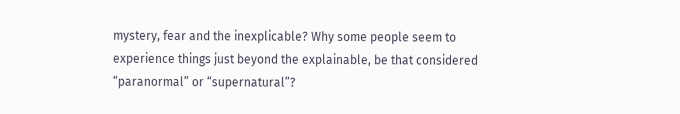mystery, fear and the inexplicable? Why some people seem to experience things just beyond the explainable, be that considered “paranormal” or “supernatural”?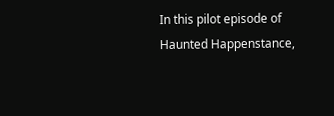In this pilot episode of Haunted Happenstance,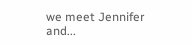we meet Jennifer and...